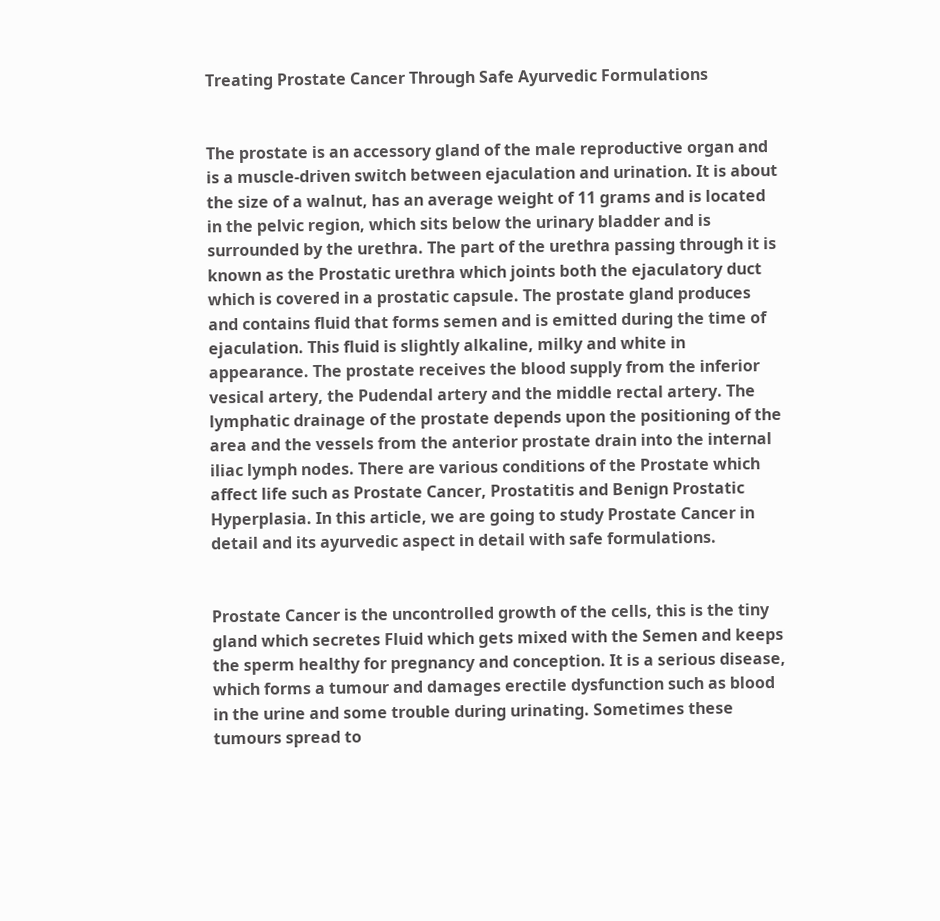Treating Prostate Cancer Through Safe Ayurvedic Formulations


The prostate is an accessory gland of the male reproductive organ and is a muscle-driven switch between ejaculation and urination. It is about the size of a walnut, has an average weight of 11 grams and is located in the pelvic region, which sits below the urinary bladder and is surrounded by the urethra. The part of the urethra passing through it is known as the Prostatic urethra which joints both the ejaculatory duct which is covered in a prostatic capsule. The prostate gland produces and contains fluid that forms semen and is emitted during the time of ejaculation. This fluid is slightly alkaline, milky and white in appearance. The prostate receives the blood supply from the inferior vesical artery, the Pudendal artery and the middle rectal artery. The lymphatic drainage of the prostate depends upon the positioning of the area and the vessels from the anterior prostate drain into the internal iliac lymph nodes. There are various conditions of the Prostate which affect life such as Prostate Cancer, Prostatitis and Benign Prostatic Hyperplasia. In this article, we are going to study Prostate Cancer in detail and its ayurvedic aspect in detail with safe formulations.


Prostate Cancer is the uncontrolled growth of the cells, this is the tiny gland which secretes Fluid which gets mixed with the Semen and keeps the sperm healthy for pregnancy and conception. It is a serious disease, which forms a tumour and damages erectile dysfunction such as blood in the urine and some trouble during urinating. Sometimes these tumours spread to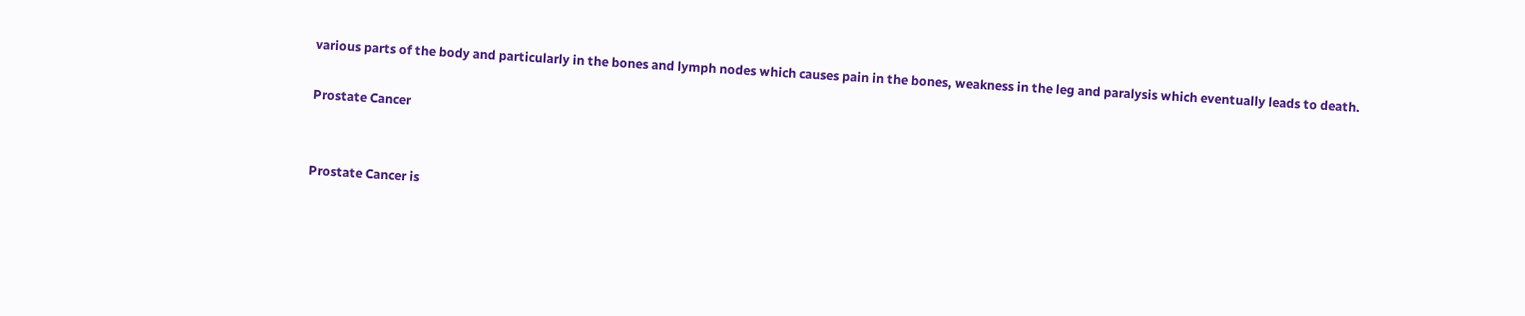various parts of the body and particularly in the bones and lymph nodes which causes pain in the bones, weakness in the leg and paralysis which eventually leads to death.

Prostate Cancer


Prostate Cancer is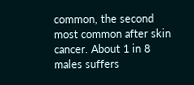common, the second most common after skin cancer. About 1 in 8 males suffers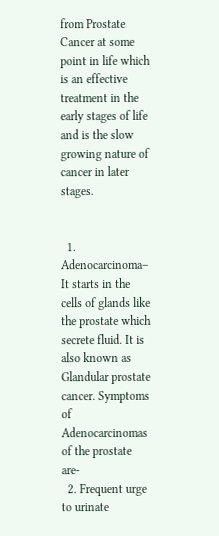from Prostate Cancer at some point in life which is an effective treatment in the early stages of life and is the slow growing nature of cancer in later stages.


  1. Adenocarcinoma– It starts in the cells of glands like the prostate which secrete fluid. It is also known as Glandular prostate cancer. Symptoms of Adenocarcinomas of the prostate are-
  2. Frequent urge to urinate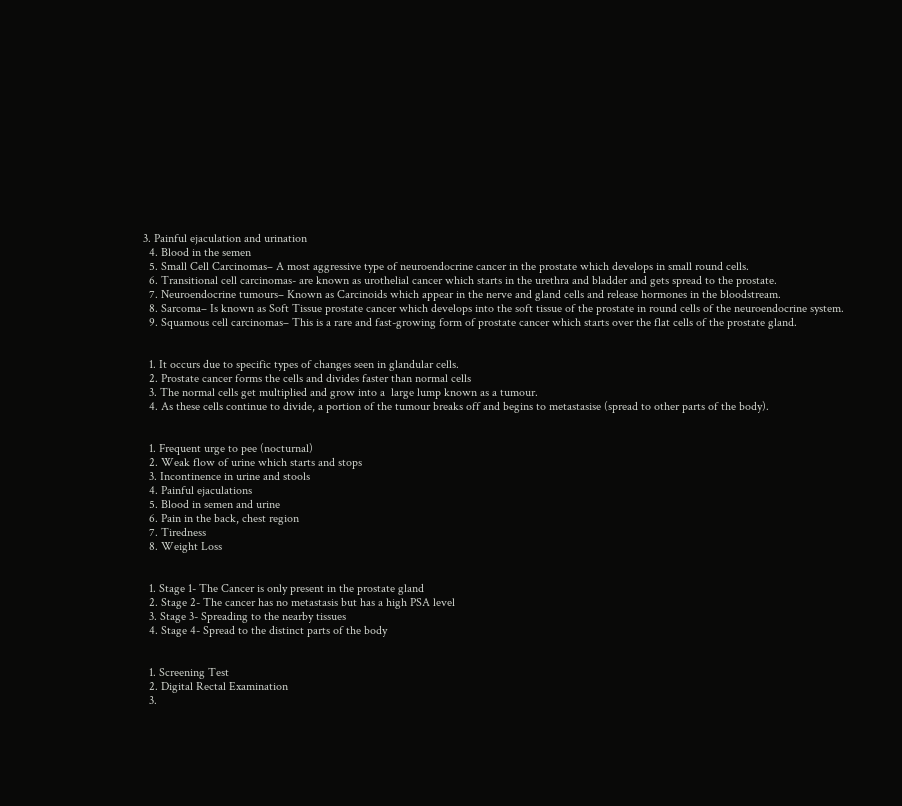3. Painful ejaculation and urination
  4. Blood in the semen
  5. Small Cell Carcinomas– A most aggressive type of neuroendocrine cancer in the prostate which develops in small round cells.
  6. Transitional cell carcinomas- are known as urothelial cancer which starts in the urethra and bladder and gets spread to the prostate.
  7. Neuroendocrine tumours– Known as Carcinoids which appear in the nerve and gland cells and release hormones in the bloodstream.
  8. Sarcoma– Is known as Soft Tissue prostate cancer which develops into the soft tissue of the prostate in round cells of the neuroendocrine system.
  9. Squamous cell carcinomas– This is a rare and fast-growing form of prostate cancer which starts over the flat cells of the prostate gland.


  1. It occurs due to specific types of changes seen in glandular cells.
  2. Prostate cancer forms the cells and divides faster than normal cells
  3. The normal cells get multiplied and grow into a  large lump known as a tumour.
  4. As these cells continue to divide, a portion of the tumour breaks off and begins to metastasise (spread to other parts of the body).


  1. Frequent urge to pee (nocturnal)
  2. Weak flow of urine which starts and stops
  3. Incontinence in urine and stools
  4. Painful ejaculations
  5. Blood in semen and urine
  6. Pain in the back, chest region
  7. Tiredness
  8. Weight Loss


  1. Stage 1- The Cancer is only present in the prostate gland
  2. Stage 2- The cancer has no metastasis but has a high PSA level
  3. Stage 3- Spreading to the nearby tissues
  4. Stage 4- Spread to the distinct parts of the body


  1. Screening Test
  2. Digital Rectal Examination
  3.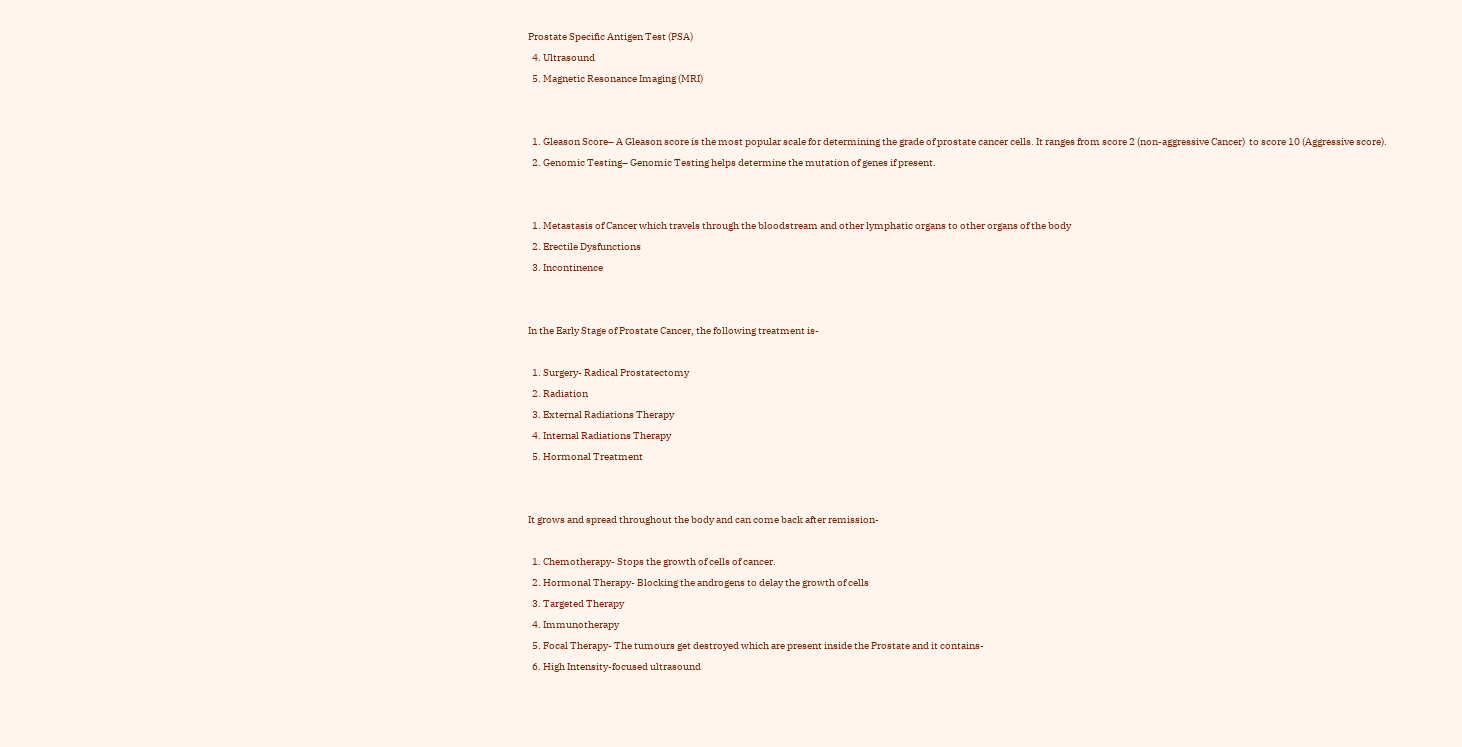Prostate Specific Antigen Test (PSA)
  4. Ultrasound
  5. Magnetic Resonance Imaging (MRI)


  1. Gleason Score– A Gleason score is the most popular scale for determining the grade of prostate cancer cells. It ranges from score 2 (non-aggressive Cancer)  to score 10 (Aggressive score).
  2. Genomic Testing– Genomic Testing helps determine the mutation of genes if present.


  1. Metastasis of Cancer which travels through the bloodstream and other lymphatic organs to other organs of the body
  2. Erectile Dysfunctions
  3. Incontinence


In the Early Stage of Prostate Cancer, the following treatment is-

  1. Surgery- Radical Prostatectomy
  2. Radiation
  3. External Radiations Therapy
  4. Internal Radiations Therapy
  5. Hormonal Treatment


It grows and spread throughout the body and can come back after remission-

  1. Chemotherapy- Stops the growth of cells of cancer.
  2. Hormonal Therapy- Blocking the androgens to delay the growth of cells
  3. Targeted Therapy
  4. Immunotherapy
  5. Focal Therapy- The tumours get destroyed which are present inside the Prostate and it contains-
  6. High Intensity-focused ultrasound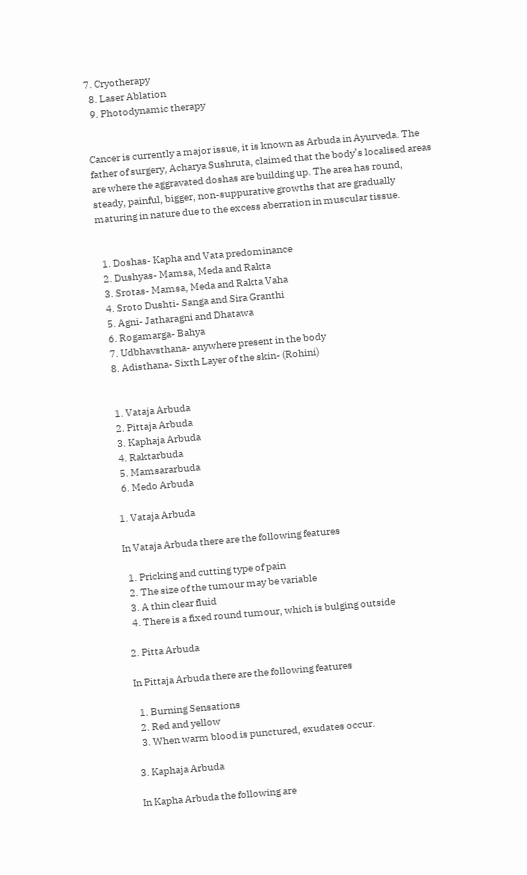7. Cryotherapy
  8. Laser Ablation
  9. Photodynamic therapy


Cancer is currently a major issue, it is known as Arbuda in Ayurveda. The father of surgery, Acharya Sushruta, claimed that the body’s localised areas are where the aggravated doshas are building up. The area has round, steady, painful, bigger, non-suppurative growths that are gradually maturing in nature due to the excess aberration in muscular tissue.


  1. Doshas- Kapha and Vata predominance
  2. Dushyas- Mamsa, Meda and Rakta
  3. Srotas- Mamsa, Meda and Rakta Vaha
  4. Sroto Dushti- Sanga and Sira Granthi
  5. Agni- Jatharagni and Dhatawa
  6. Rogamarga- Bahya
  7. Udbhavsthana- anywhere present in the body
  8. Adisthana- Sixth Layer of the skin- (Rohini)


  1. Vataja Arbuda
  2. Pittaja Arbuda
  3. Kaphaja Arbuda
  4. Raktarbuda
  5. Mamsararbuda
  6. Medo Arbuda

1. Vataja Arbuda

In Vataja Arbuda there are the following features

  1. Pricking and cutting type of pain
  2. The size of the tumour may be variable
  3. A thin clear fluid
  4. There is a fixed round tumour, which is bulging outside

2. Pitta Arbuda

In Pittaja Arbuda there are the following features

  1. Burning Sensations
  2. Red and yellow
  3. When warm blood is punctured, exudates occur.

3. Kaphaja Arbuda

In Kapha Arbuda the following are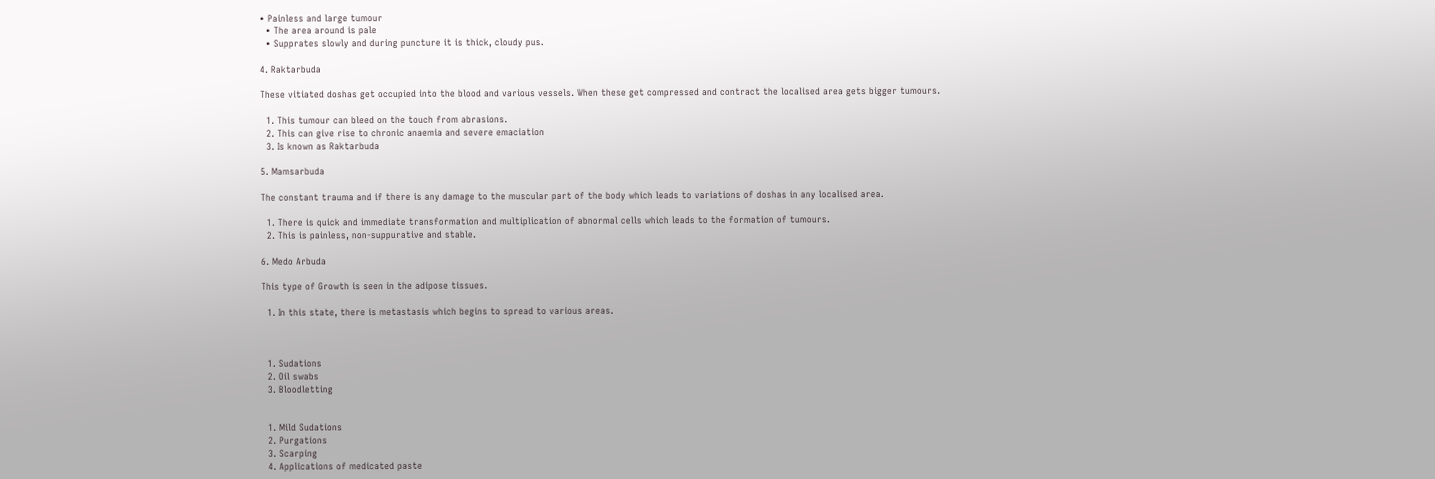• Painless and large tumour
  • The area around is pale
  • Supprates slowly and during puncture it is thick, cloudy pus.

4. Raktarbuda

These vitiated doshas get occupied into the blood and various vessels. When these get compressed and contract the localised area gets bigger tumours.

  1. This tumour can bleed on the touch from abrasions.
  2. This can give rise to chronic anaemia and severe emaciation
  3. Is known as Raktarbuda

5. Mamsarbuda

The constant trauma and if there is any damage to the muscular part of the body which leads to variations of doshas in any localised area.

  1. There is quick and immediate transformation and multiplication of abnormal cells which leads to the formation of tumours.
  2. This is painless, non-suppurative and stable.

6. Medo Arbuda

This type of Growth is seen in the adipose tissues.

  1. In this state, there is metastasis which begins to spread to various areas.



  1. Sudations
  2. Oil swabs
  3. Bloodletting


  1. Mild Sudations
  2. Purgations
  3. Scarping
  4. Applications of medicated paste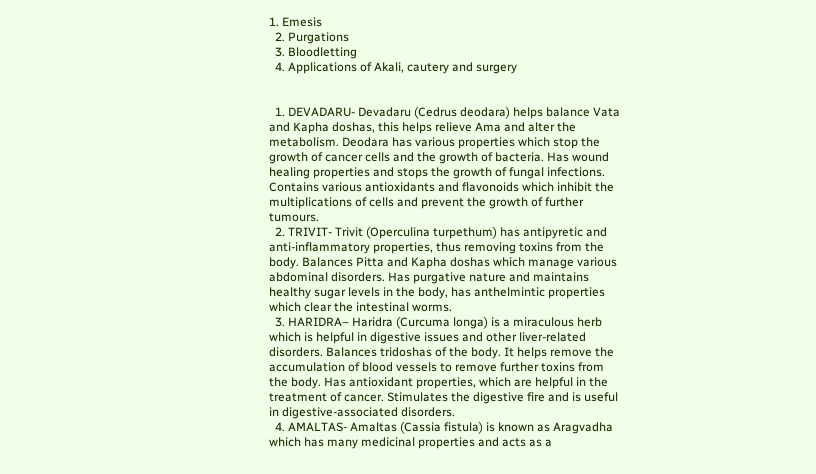1. Emesis
  2. Purgations
  3. Bloodletting
  4. Applications of Akali, cautery and surgery


  1. DEVADARU- Devadaru (Cedrus deodara) helps balance Vata and Kapha doshas, this helps relieve Ama and alter the metabolism. Deodara has various properties which stop the growth of cancer cells and the growth of bacteria. Has wound healing properties and stops the growth of fungal infections. Contains various antioxidants and flavonoids which inhibit the multiplications of cells and prevent the growth of further tumours.
  2. TRIVIT- Trivit (Operculina turpethum) has antipyretic and anti-inflammatory properties, thus removing toxins from the body. Balances Pitta and Kapha doshas which manage various abdominal disorders. Has purgative nature and maintains healthy sugar levels in the body, has anthelmintic properties which clear the intestinal worms.
  3. HARIDRA– Haridra (Curcuma longa) is a miraculous herb which is helpful in digestive issues and other liver-related disorders. Balances tridoshas of the body. It helps remove the accumulation of blood vessels to remove further toxins from the body. Has antioxidant properties, which are helpful in the treatment of cancer. Stimulates the digestive fire and is useful in digestive-associated disorders.
  4. AMALTAS- Amaltas (Cassia fistula) is known as Aragvadha which has many medicinal properties and acts as a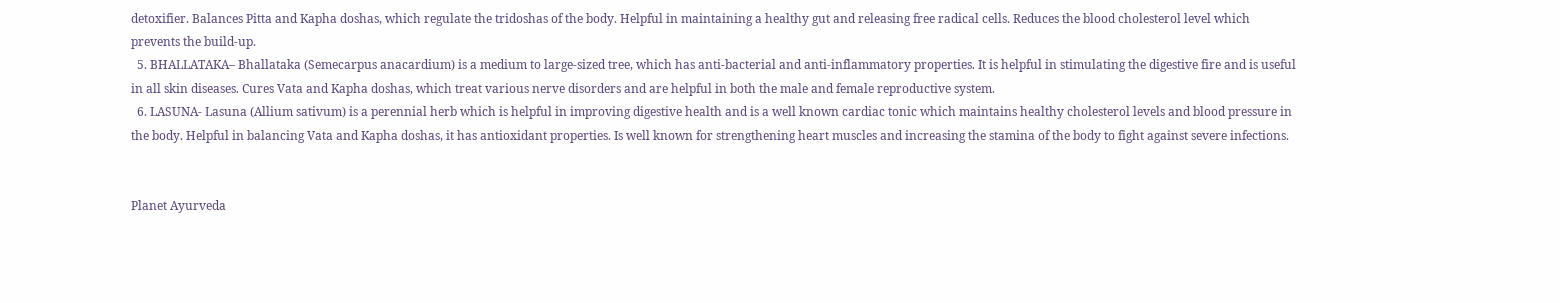detoxifier. Balances Pitta and Kapha doshas, which regulate the tridoshas of the body. Helpful in maintaining a healthy gut and releasing free radical cells. Reduces the blood cholesterol level which prevents the build-up.
  5. BHALLATAKA– Bhallataka (Semecarpus anacardium) is a medium to large-sized tree, which has anti-bacterial and anti-inflammatory properties. It is helpful in stimulating the digestive fire and is useful in all skin diseases. Cures Vata and Kapha doshas, which treat various nerve disorders and are helpful in both the male and female reproductive system.
  6. LASUNA- Lasuna (Allium sativum) is a perennial herb which is helpful in improving digestive health and is a well known cardiac tonic which maintains healthy cholesterol levels and blood pressure in the body. Helpful in balancing Vata and Kapha doshas, it has antioxidant properties. Is well known for strengthening heart muscles and increasing the stamina of the body to fight against severe infections.


Planet Ayurveda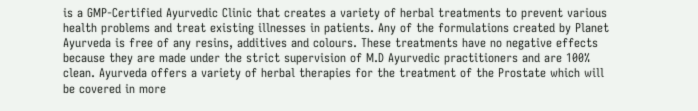is a GMP-Certified Ayurvedic Clinic that creates a variety of herbal treatments to prevent various health problems and treat existing illnesses in patients. Any of the formulations created by Planet Ayurveda is free of any resins, additives and colours. These treatments have no negative effects because they are made under the strict supervision of M.D Ayurvedic practitioners and are 100% clean. Ayurveda offers a variety of herbal therapies for the treatment of the Prostate which will be covered in more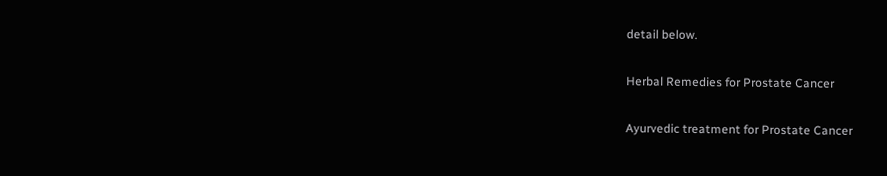detail below.

Herbal Remedies for Prostate Cancer

Ayurvedic treatment for Prostate Cancer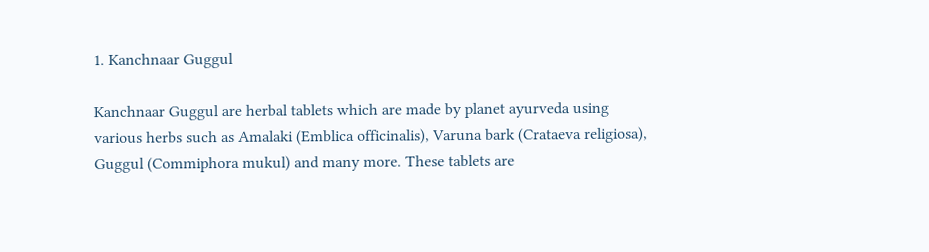1. Kanchnaar Guggul

Kanchnaar Guggul are herbal tablets which are made by planet ayurveda using various herbs such as Amalaki (Emblica officinalis), Varuna bark (Crataeva religiosa), Guggul (Commiphora mukul) and many more. These tablets are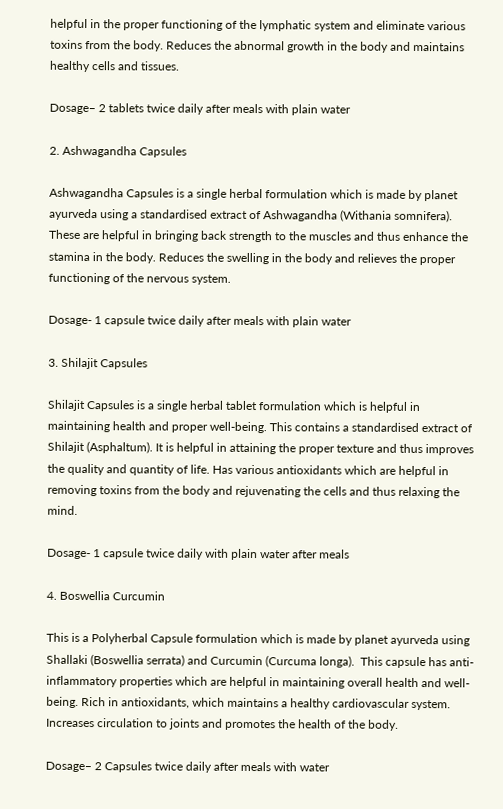helpful in the proper functioning of the lymphatic system and eliminate various toxins from the body. Reduces the abnormal growth in the body and maintains healthy cells and tissues.

Dosage– 2 tablets twice daily after meals with plain water

2. Ashwagandha Capsules

Ashwagandha Capsules is a single herbal formulation which is made by planet ayurveda using a standardised extract of Ashwagandha (Withania somnifera). These are helpful in bringing back strength to the muscles and thus enhance the stamina in the body. Reduces the swelling in the body and relieves the proper functioning of the nervous system.

Dosage- 1 capsule twice daily after meals with plain water

3. Shilajit Capsules

Shilajit Capsules is a single herbal tablet formulation which is helpful in maintaining health and proper well-being. This contains a standardised extract of Shilajit (Asphaltum). It is helpful in attaining the proper texture and thus improves the quality and quantity of life. Has various antioxidants which are helpful in removing toxins from the body and rejuvenating the cells and thus relaxing the mind.

Dosage- 1 capsule twice daily with plain water after meals

4. Boswellia Curcumin

This is a Polyherbal Capsule formulation which is made by planet ayurveda using Shallaki (Boswellia serrata) and Curcumin (Curcuma longa).  This capsule has anti-inflammatory properties which are helpful in maintaining overall health and well-being. Rich in antioxidants, which maintains a healthy cardiovascular system. Increases circulation to joints and promotes the health of the body.

Dosage– 2 Capsules twice daily after meals with water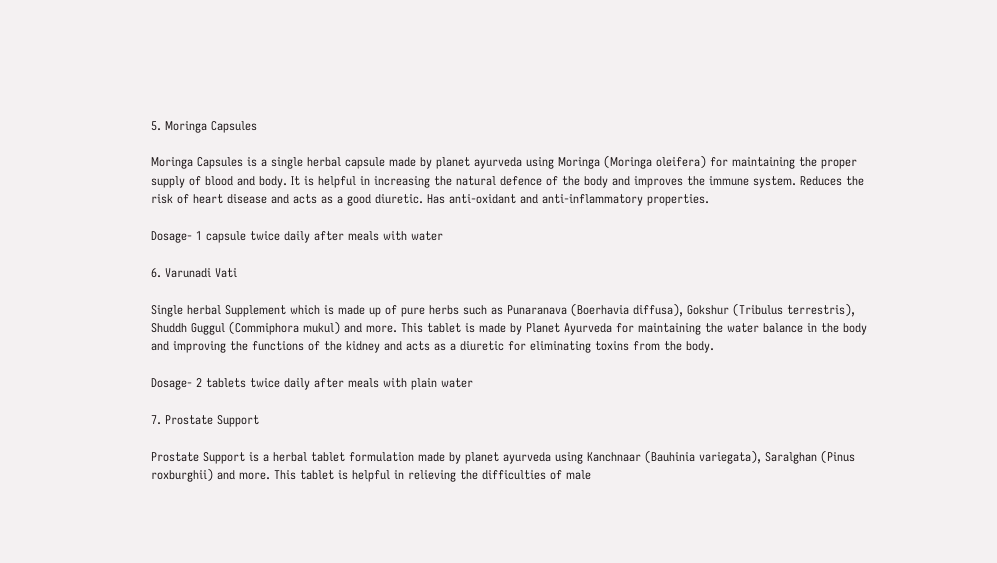5. Moringa Capsules

Moringa Capsules is a single herbal capsule made by planet ayurveda using Moringa (Moringa oleifera) for maintaining the proper supply of blood and body. It is helpful in increasing the natural defence of the body and improves the immune system. Reduces the risk of heart disease and acts as a good diuretic. Has anti-oxidant and anti-inflammatory properties.

Dosage- 1 capsule twice daily after meals with water

6. Varunadi Vati

Single herbal Supplement which is made up of pure herbs such as Punaranava (Boerhavia diffusa), Gokshur (Tribulus terrestris), Shuddh Guggul (Commiphora mukul) and more. This tablet is made by Planet Ayurveda for maintaining the water balance in the body and improving the functions of the kidney and acts as a diuretic for eliminating toxins from the body.

Dosage- 2 tablets twice daily after meals with plain water

7. Prostate Support

Prostate Support is a herbal tablet formulation made by planet ayurveda using Kanchnaar (Bauhinia variegata), Saralghan (Pinus roxburghii) and more. This tablet is helpful in relieving the difficulties of male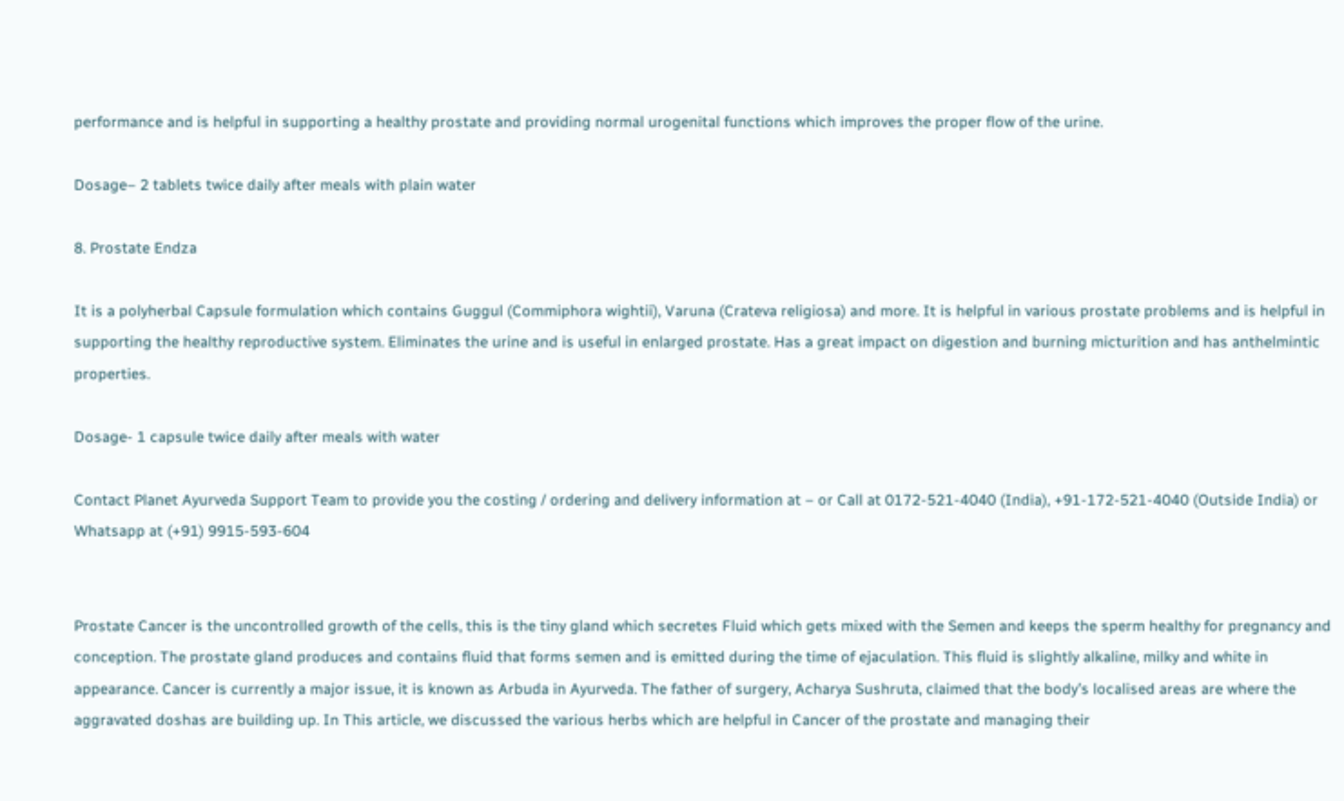performance and is helpful in supporting a healthy prostate and providing normal urogenital functions which improves the proper flow of the urine.

Dosage– 2 tablets twice daily after meals with plain water

8. Prostate Endza

It is a polyherbal Capsule formulation which contains Guggul (Commiphora wightii), Varuna (Crateva religiosa) and more. It is helpful in various prostate problems and is helpful in supporting the healthy reproductive system. Eliminates the urine and is useful in enlarged prostate. Has a great impact on digestion and burning micturition and has anthelmintic properties.

Dosage- 1 capsule twice daily after meals with water

Contact Planet Ayurveda Support Team to provide you the costing / ordering and delivery information at – or Call at 0172-521-4040 (India), +91-172-521-4040 (Outside India) or Whatsapp at (+91) 9915-593-604


Prostate Cancer is the uncontrolled growth of the cells, this is the tiny gland which secretes Fluid which gets mixed with the Semen and keeps the sperm healthy for pregnancy and conception. The prostate gland produces and contains fluid that forms semen and is emitted during the time of ejaculation. This fluid is slightly alkaline, milky and white in appearance. Cancer is currently a major issue, it is known as Arbuda in Ayurveda. The father of surgery, Acharya Sushruta, claimed that the body’s localised areas are where the aggravated doshas are building up. In This article, we discussed the various herbs which are helpful in Cancer of the prostate and managing their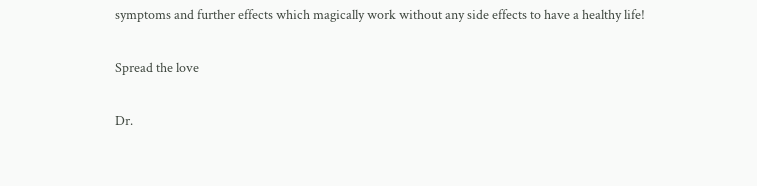symptoms and further effects which magically work without any side effects to have a healthy life!

Spread the love

Dr.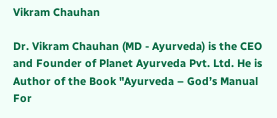Vikram Chauhan

Dr. Vikram Chauhan (MD - Ayurveda) is the CEO and Founder of Planet Ayurveda Pvt. Ltd. He is Author of the Book "Ayurveda – God’s Manual For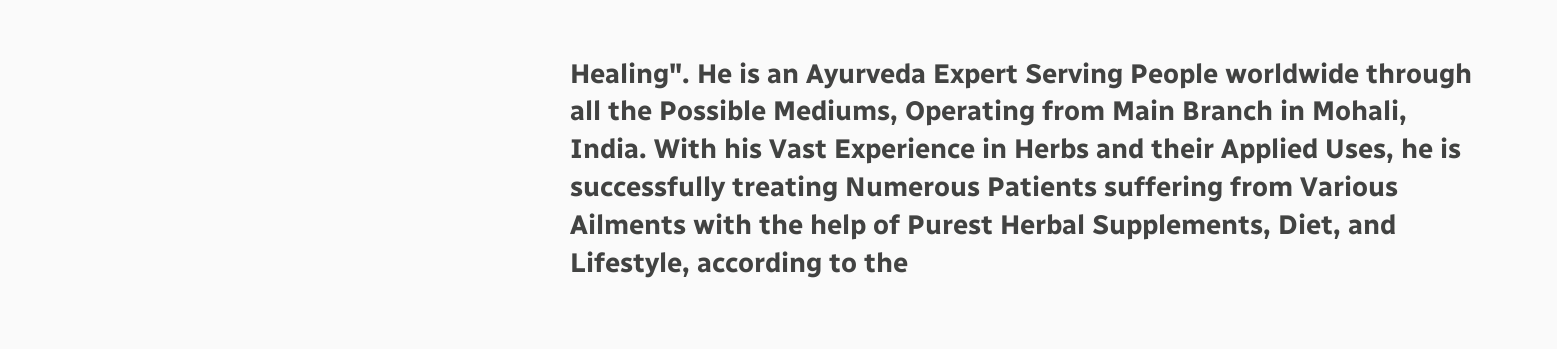Healing". He is an Ayurveda Expert Serving People worldwide through all the Possible Mediums, Operating from Main Branch in Mohali, India. With his Vast Experience in Herbs and their Applied Uses, he is successfully treating Numerous Patients suffering from Various Ailments with the help of Purest Herbal Supplements, Diet, and Lifestyle, according to the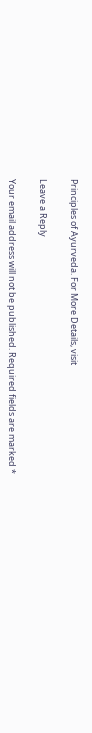Principles of Ayurveda. For More Details, visit

Leave a Reply

Your email address will not be published. Required fields are marked *